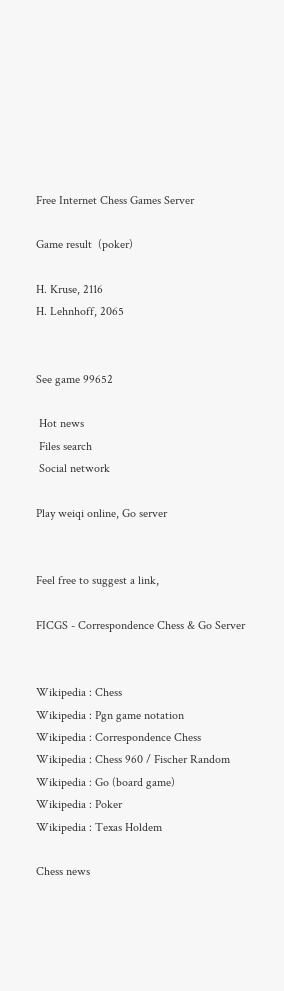Free Internet Chess Games Server

Game result  (poker)

H. Kruse, 2116
H. Lehnhoff, 2065


See game 99652

 Hot news
 Files search
 Social network

Play weiqi online, Go server


Feel free to suggest a link,

FICGS - Correspondence Chess & Go Server


Wikipedia : Chess
Wikipedia : Pgn game notation
Wikipedia : Correspondence Chess
Wikipedia : Chess 960 / Fischer Random
Wikipedia : Go (board game)
Wikipedia : Poker
Wikipedia : Texas Holdem

Chess news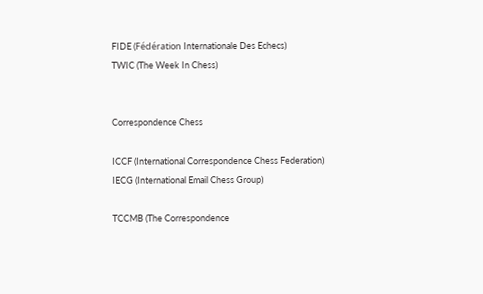FIDE (Fédération Internationale Des Echecs)
TWIC (The Week In Chess)


Correspondence Chess

ICCF (International Correspondence Chess Federation)
IECG (International Email Chess Group)

TCCMB (The Correspondence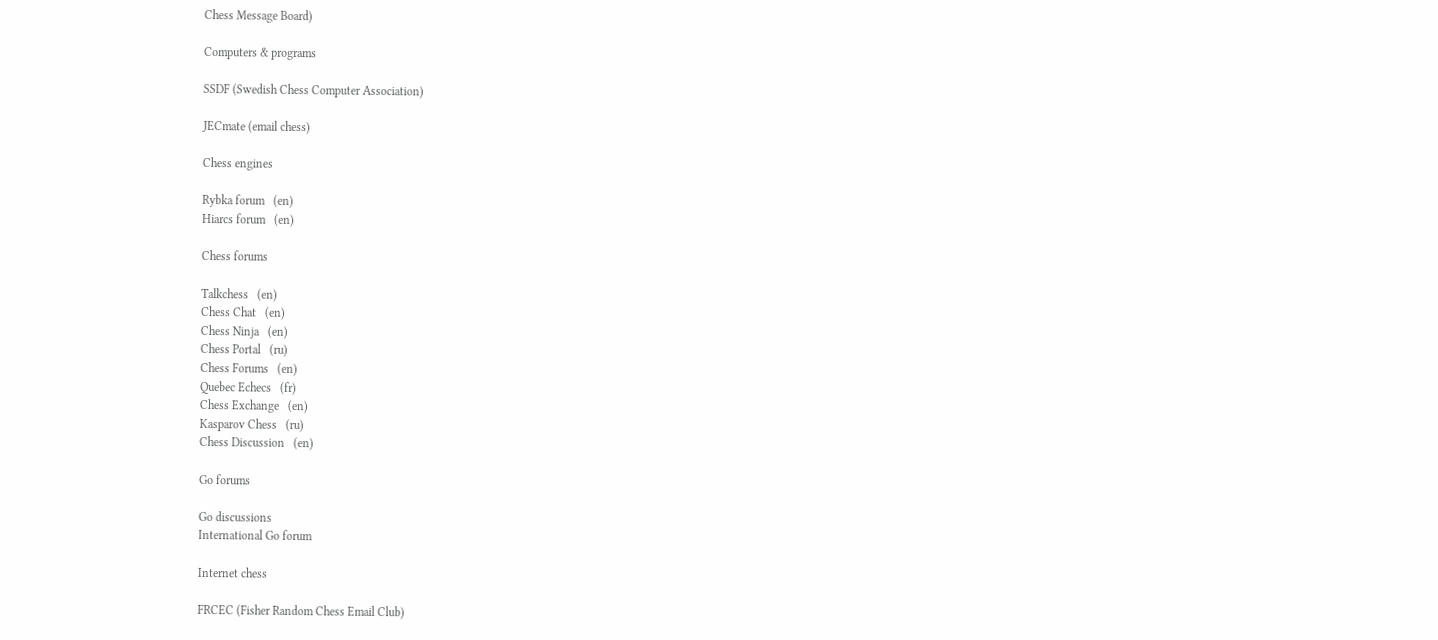Chess Message Board)

Computers & programs

SSDF (Swedish Chess Computer Association)

JECmate (email chess)

Chess engines

Rybka forum   (en)
Hiarcs forum   (en)

Chess forums

Talkchess   (en)
Chess Chat   (en)
Chess Ninja   (en)
Chess Portal   (ru)
Chess Forums   (en)
Quebec Echecs   (fr)
Chess Exchange   (en)
Kasparov Chess   (ru)
Chess Discussion   (en)

Go forums

Go discussions
International Go forum

Internet chess

FRCEC (Fisher Random Chess Email Club)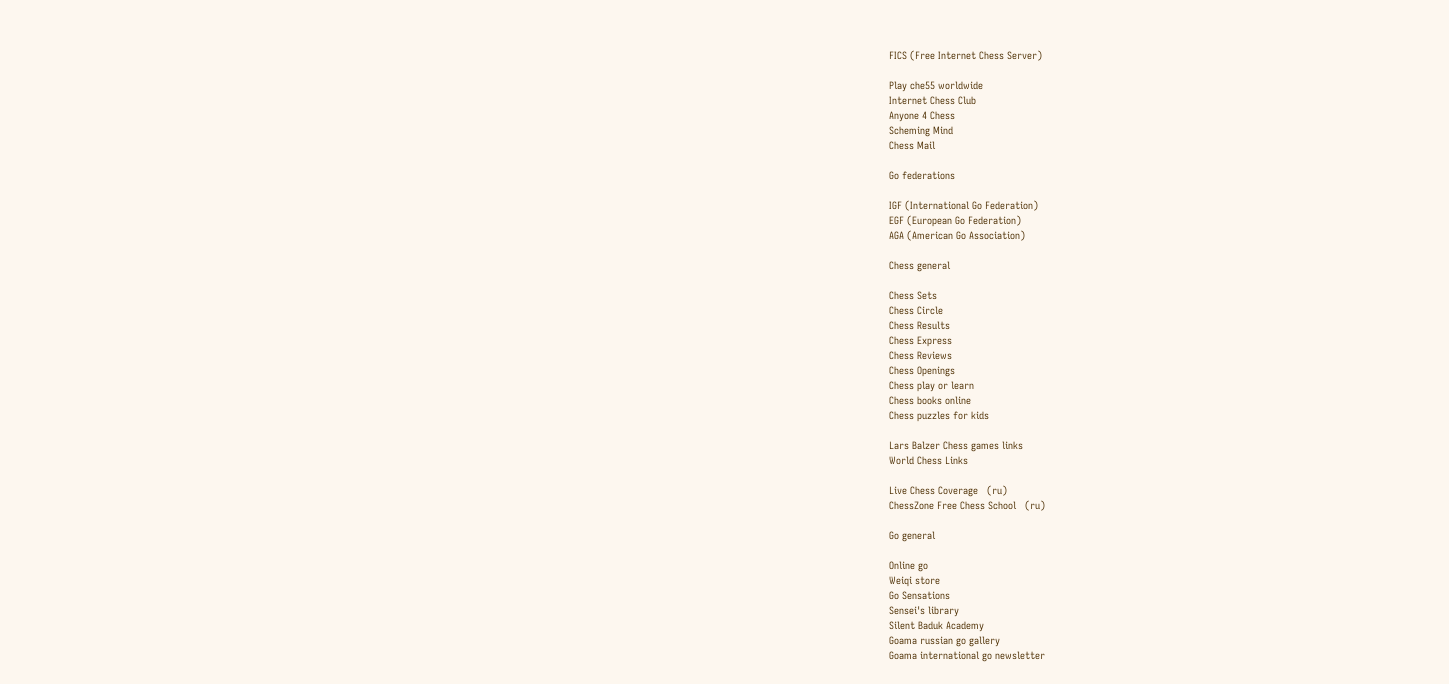FICS (Free Internet Chess Server)

Play che55 worldwide
Internet Chess Club
Anyone 4 Chess
Scheming Mind
Chess Mail

Go federations

IGF (International Go Federation)
EGF (European Go Federation)
AGA (American Go Association)

Chess general

Chess Sets
Chess Circle
Chess Results
Chess Express
Chess Reviews
Chess Openings
Chess play or learn
Chess books online
Chess puzzles for kids

Lars Balzer Chess games links
World Chess Links

Live Chess Coverage   (ru)
ChessZone Free Chess School   (ru)

Go general

Online go
Weiqi store
Go Sensations
Sensei's library
Silent Baduk Academy
Goama russian go gallery
Goama international go newsletter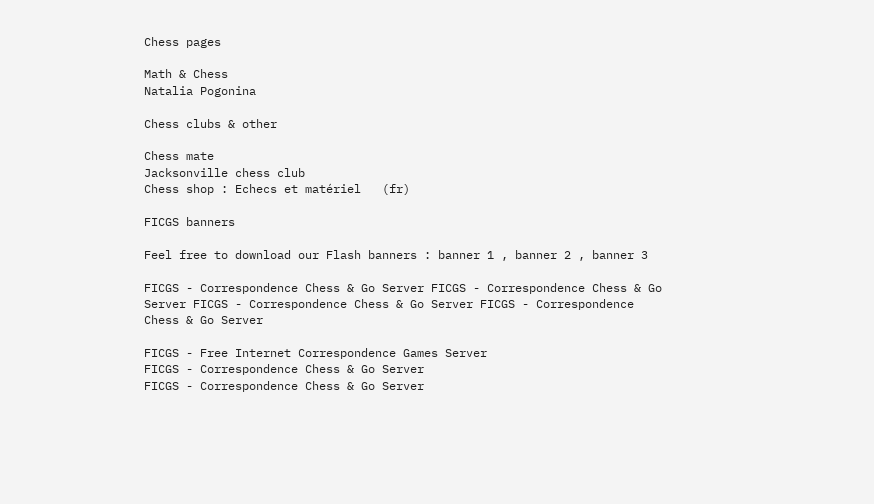Chess pages

Math & Chess
Natalia Pogonina

Chess clubs & other

Chess mate
Jacksonville chess club
Chess shop : Echecs et matériel   (fr)

FICGS banners

Feel free to download our Flash banners : banner 1 , banner 2 , banner 3

FICGS - Correspondence Chess & Go Server FICGS - Correspondence Chess & Go Server FICGS - Correspondence Chess & Go Server FICGS - Correspondence Chess & Go Server

FICGS - Free Internet Correspondence Games Server
FICGS - Correspondence Chess & Go Server
FICGS - Correspondence Chess & Go Server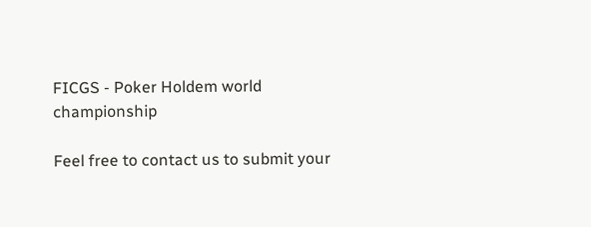FICGS - Poker Holdem world championship

Feel free to contact us to submit your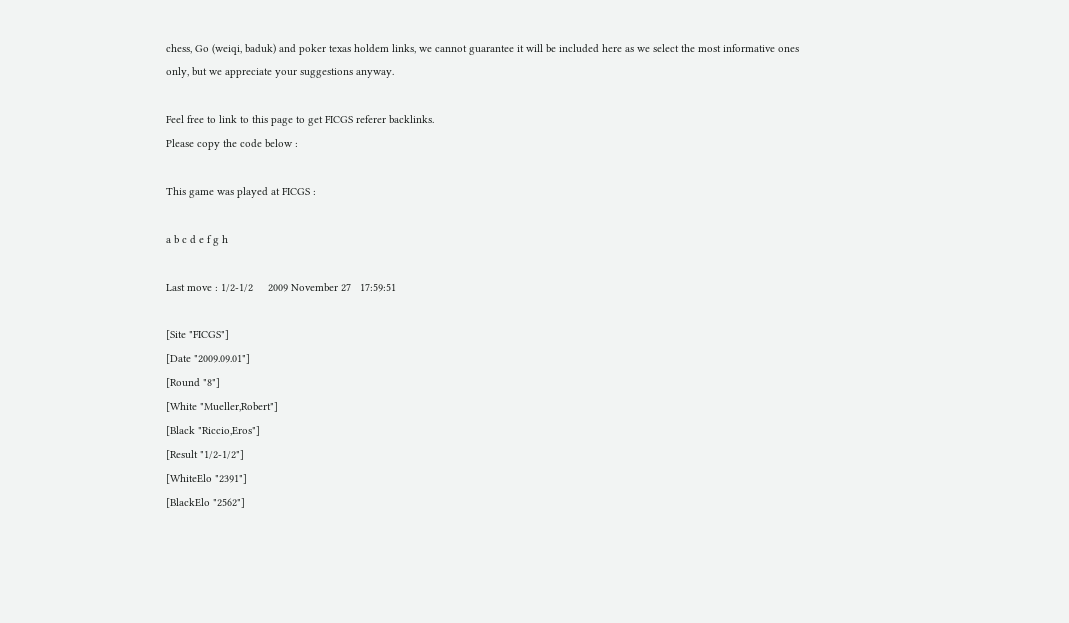chess, Go (weiqi, baduk) and poker texas holdem links, we cannot guarantee it will be included here as we select the most informative ones only, but we appreciate your suggestions anyway.

Feel free to link to this page to get FICGS referer backlinks.
Please copy the code below :

This game was played at FICGS :

a b c d e f g h

Last move : 1/2-1/2     2009 November 27   17:59:51

[Site "FICGS"]
[Date "2009.09.01"]
[Round "8"]
[White "Mueller,Robert"]
[Black "Riccio,Eros"]
[Result "1/2-1/2"]
[WhiteElo "2391"]
[BlackElo "2562"]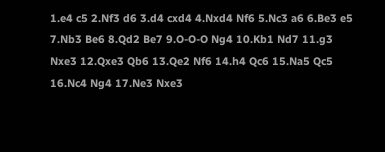1.e4 c5 2.Nf3 d6 3.d4 cxd4 4.Nxd4 Nf6 5.Nc3 a6 6.Be3 e5 7.Nb3 Be6 8.Qd2 Be7 9.O-O-O Ng4 10.Kb1 Nd7 11.g3 Nxe3 12.Qxe3 Qb6 13.Qe2 Nf6 14.h4 Qc6 15.Na5 Qc5 16.Nc4 Ng4 17.Ne3 Nxe3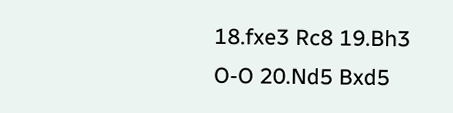18.fxe3 Rc8 19.Bh3 O-O 20.Nd5 Bxd5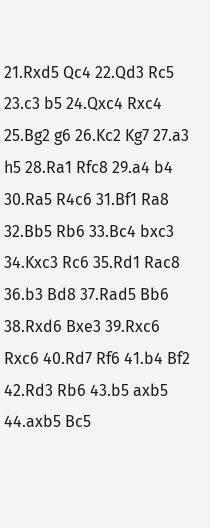21.Rxd5 Qc4 22.Qd3 Rc5 23.c3 b5 24.Qxc4 Rxc4 25.Bg2 g6 26.Kc2 Kg7 27.a3 h5 28.Ra1 Rfc8 29.a4 b4 30.Ra5 R4c6 31.Bf1 Ra8 32.Bb5 Rb6 33.Bc4 bxc3 34.Kxc3 Rc6 35.Rd1 Rac8 36.b3 Bd8 37.Rad5 Bb6 38.Rxd6 Bxe3 39.Rxc6 Rxc6 40.Rd7 Rf6 41.b4 Bf2 42.Rd3 Rb6 43.b5 axb5 44.axb5 Bc5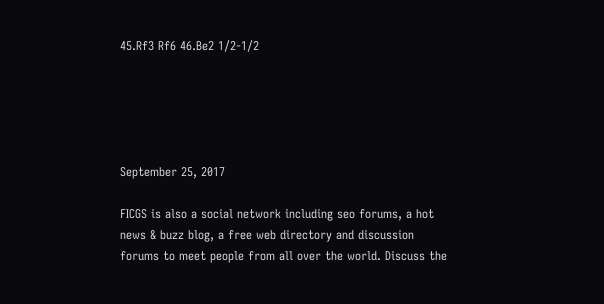45.Rf3 Rf6 46.Be2 1/2-1/2





September 25, 2017

FICGS is also a social network including seo forums, a hot news & buzz blog, a free web directory and discussion forums to meet people from all over the world. Discuss the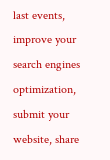last events, improve your search engines optimization, submit your website, share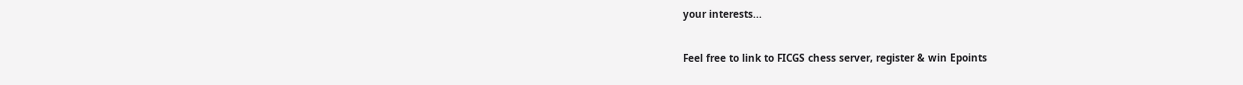your interests...

Feel free to link to FICGS chess server, register & win Epoints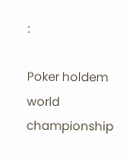:

Poker holdem world championship